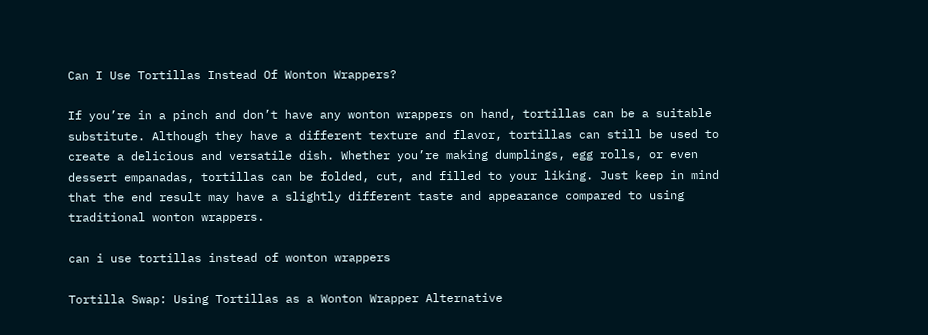Can I Use Tortillas Instead Of Wonton Wrappers?

If you’re in a pinch and don’t have any wonton wrappers on hand, tortillas can be a suitable substitute. Although they have a different texture and flavor, tortillas can still be used to create a delicious and versatile dish. Whether you’re making dumplings, egg rolls, or even dessert empanadas, tortillas can be folded, cut, and filled to your liking. Just keep in mind that the end result may have a slightly different taste and appearance compared to using traditional wonton wrappers.

can i use tortillas instead of wonton wrappers

Tortilla Swap: Using Tortillas as a Wonton Wrapper Alternative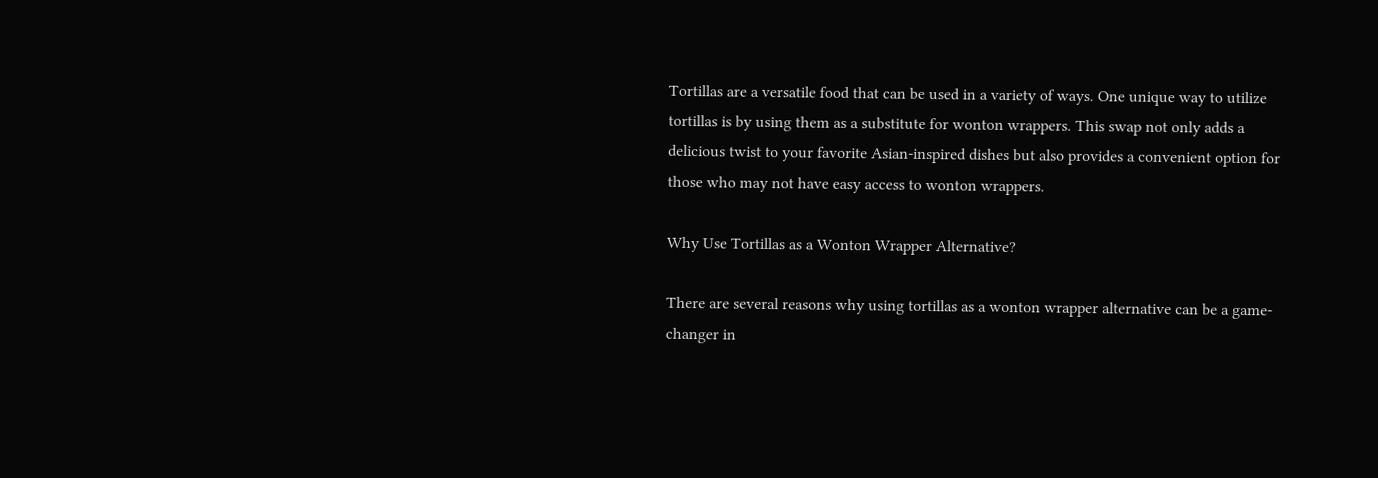Tortillas are a versatile food that can be used in a variety of ways. One unique way to utilize tortillas is by using them as a substitute for wonton wrappers. This swap not only adds a delicious twist to your favorite Asian-inspired dishes but also provides a convenient option for those who may not have easy access to wonton wrappers.

Why Use Tortillas as a Wonton Wrapper Alternative?

There are several reasons why using tortillas as a wonton wrapper alternative can be a game-changer in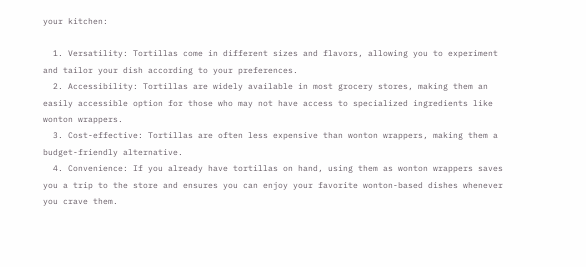your kitchen:

  1. Versatility: Tortillas come in different sizes and flavors, allowing you to experiment and tailor your dish according to your preferences.
  2. Accessibility: Tortillas are widely available in most grocery stores, making them an easily accessible option for those who may not have access to specialized ingredients like wonton wrappers.
  3. Cost-effective: Tortillas are often less expensive than wonton wrappers, making them a budget-friendly alternative.
  4. Convenience: If you already have tortillas on hand, using them as wonton wrappers saves you a trip to the store and ensures you can enjoy your favorite wonton-based dishes whenever you crave them.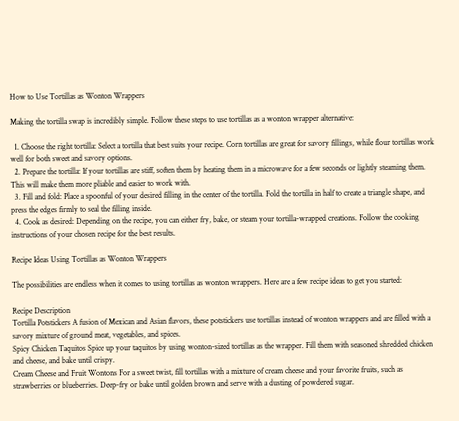How to Use Tortillas as Wonton Wrappers

Making the tortilla swap is incredibly simple. Follow these steps to use tortillas as a wonton wrapper alternative:

  1. Choose the right tortilla: Select a tortilla that best suits your recipe. Corn tortillas are great for savory fillings, while flour tortillas work well for both sweet and savory options.
  2. Prepare the tortilla: If your tortillas are stiff, soften them by heating them in a microwave for a few seconds or lightly steaming them. This will make them more pliable and easier to work with.
  3. Fill and fold: Place a spoonful of your desired filling in the center of the tortilla. Fold the tortilla in half to create a triangle shape, and press the edges firmly to seal the filling inside.
  4. Cook as desired: Depending on the recipe, you can either fry, bake, or steam your tortilla-wrapped creations. Follow the cooking instructions of your chosen recipe for the best results.

Recipe Ideas Using Tortillas as Wonton Wrappers

The possibilities are endless when it comes to using tortillas as wonton wrappers. Here are a few recipe ideas to get you started:

Recipe Description
Tortilla Potstickers A fusion of Mexican and Asian flavors, these potstickers use tortillas instead of wonton wrappers and are filled with a savory mixture of ground meat, vegetables, and spices.
Spicy Chicken Taquitos Spice up your taquitos by using wonton-sized tortillas as the wrapper. Fill them with seasoned shredded chicken and cheese, and bake until crispy.
Cream Cheese and Fruit Wontons For a sweet twist, fill tortillas with a mixture of cream cheese and your favorite fruits, such as strawberries or blueberries. Deep-fry or bake until golden brown and serve with a dusting of powdered sugar.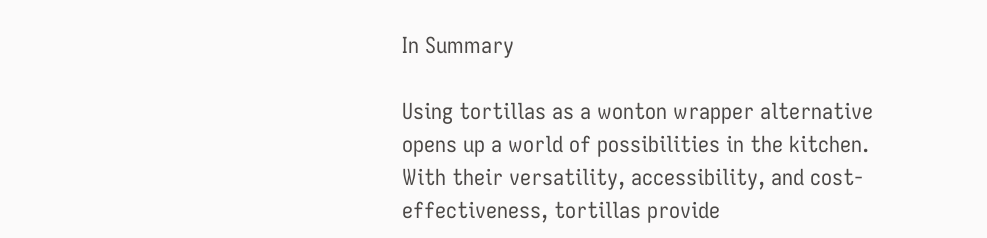In Summary

Using tortillas as a wonton wrapper alternative opens up a world of possibilities in the kitchen. With their versatility, accessibility, and cost-effectiveness, tortillas provide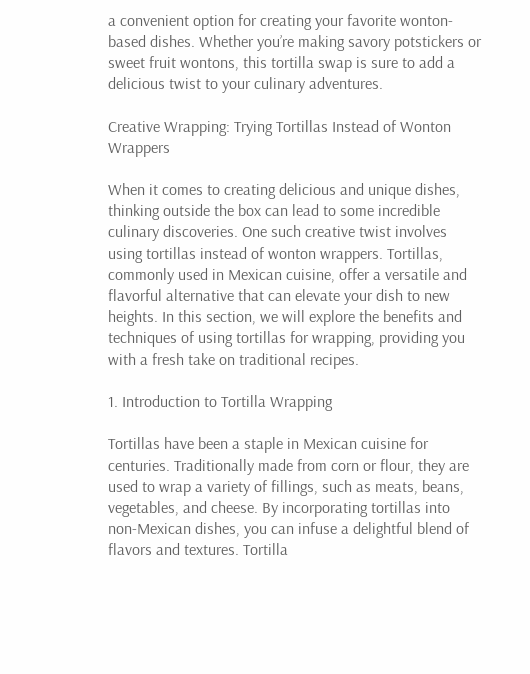a convenient option for creating your favorite wonton-based dishes. Whether you’re making savory potstickers or sweet fruit wontons, this tortilla swap is sure to add a delicious twist to your culinary adventures.

Creative Wrapping: Trying Tortillas Instead of Wonton Wrappers

When it comes to creating delicious and unique dishes, thinking outside the box can lead to some incredible culinary discoveries. One such creative twist involves using tortillas instead of wonton wrappers. Tortillas, commonly used in Mexican cuisine, offer a versatile and flavorful alternative that can elevate your dish to new heights. In this section, we will explore the benefits and techniques of using tortillas for wrapping, providing you with a fresh take on traditional recipes.

1. Introduction to Tortilla Wrapping

Tortillas have been a staple in Mexican cuisine for centuries. Traditionally made from corn or flour, they are used to wrap a variety of fillings, such as meats, beans, vegetables, and cheese. By incorporating tortillas into non-Mexican dishes, you can infuse a delightful blend of flavors and textures. Tortilla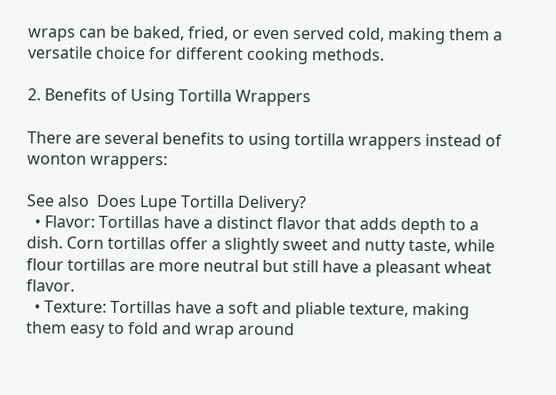wraps can be baked, fried, or even served cold, making them a versatile choice for different cooking methods.

2. Benefits of Using Tortilla Wrappers

There are several benefits to using tortilla wrappers instead of wonton wrappers:

See also  Does Lupe Tortilla Delivery?
  • Flavor: Tortillas have a distinct flavor that adds depth to a dish. Corn tortillas offer a slightly sweet and nutty taste, while flour tortillas are more neutral but still have a pleasant wheat flavor.
  • Texture: Tortillas have a soft and pliable texture, making them easy to fold and wrap around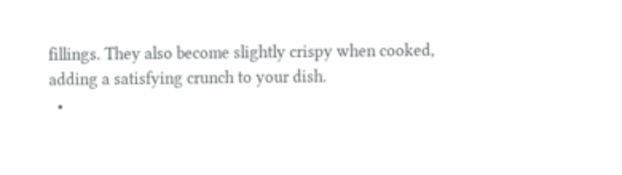fillings. They also become slightly crispy when cooked, adding a satisfying crunch to your dish.
  •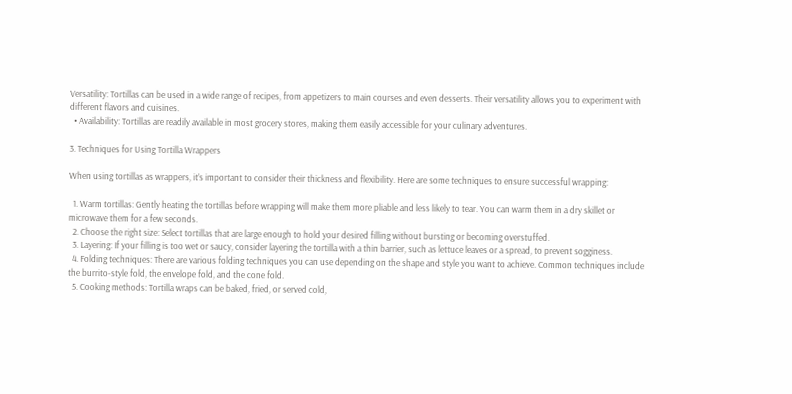Versatility: Tortillas can be used in a wide range of recipes, from appetizers to main courses and even desserts. Their versatility allows you to experiment with different flavors and cuisines.
  • Availability: Tortillas are readily available in most grocery stores, making them easily accessible for your culinary adventures.

3. Techniques for Using Tortilla Wrappers

When using tortillas as wrappers, it’s important to consider their thickness and flexibility. Here are some techniques to ensure successful wrapping:

  1. Warm tortillas: Gently heating the tortillas before wrapping will make them more pliable and less likely to tear. You can warm them in a dry skillet or microwave them for a few seconds.
  2. Choose the right size: Select tortillas that are large enough to hold your desired filling without bursting or becoming overstuffed.
  3. Layering: If your filling is too wet or saucy, consider layering the tortilla with a thin barrier, such as lettuce leaves or a spread, to prevent sogginess.
  4. Folding techniques: There are various folding techniques you can use depending on the shape and style you want to achieve. Common techniques include the burrito-style fold, the envelope fold, and the cone fold.
  5. Cooking methods: Tortilla wraps can be baked, fried, or served cold,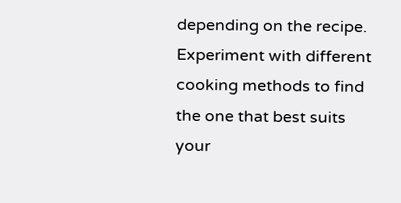depending on the recipe. Experiment with different cooking methods to find the one that best suits your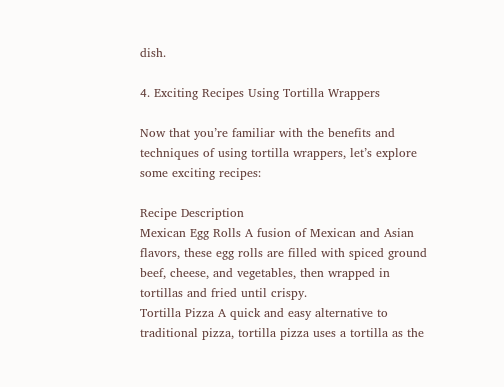dish.

4. Exciting Recipes Using Tortilla Wrappers

Now that you’re familiar with the benefits and techniques of using tortilla wrappers, let’s explore some exciting recipes:

Recipe Description
Mexican Egg Rolls A fusion of Mexican and Asian flavors, these egg rolls are filled with spiced ground beef, cheese, and vegetables, then wrapped in tortillas and fried until crispy.
Tortilla Pizza A quick and easy alternative to traditional pizza, tortilla pizza uses a tortilla as the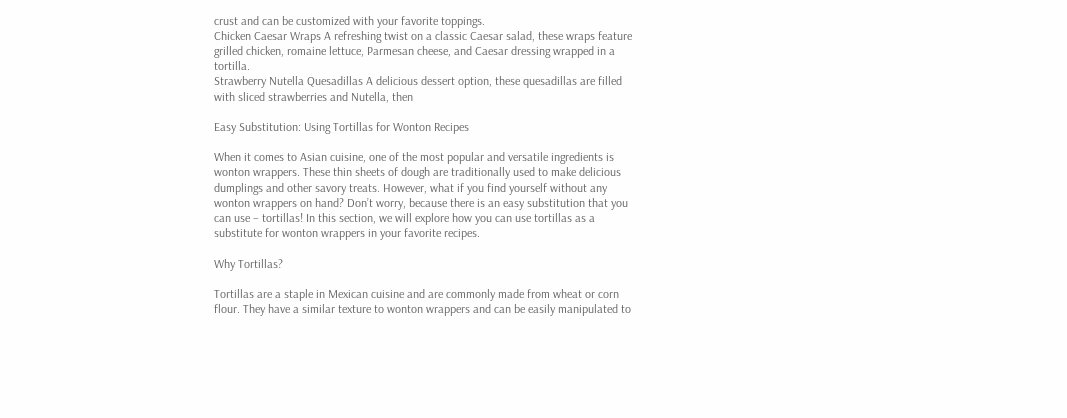crust and can be customized with your favorite toppings.
Chicken Caesar Wraps A refreshing twist on a classic Caesar salad, these wraps feature grilled chicken, romaine lettuce, Parmesan cheese, and Caesar dressing wrapped in a tortilla.
Strawberry Nutella Quesadillas A delicious dessert option, these quesadillas are filled with sliced strawberries and Nutella, then

Easy Substitution: Using Tortillas for Wonton Recipes

When it comes to Asian cuisine, one of the most popular and versatile ingredients is wonton wrappers. These thin sheets of dough are traditionally used to make delicious dumplings and other savory treats. However, what if you find yourself without any wonton wrappers on hand? Don’t worry, because there is an easy substitution that you can use – tortillas! In this section, we will explore how you can use tortillas as a substitute for wonton wrappers in your favorite recipes.

Why Tortillas?

Tortillas are a staple in Mexican cuisine and are commonly made from wheat or corn flour. They have a similar texture to wonton wrappers and can be easily manipulated to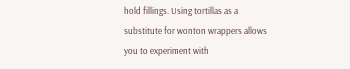hold fillings. Using tortillas as a substitute for wonton wrappers allows you to experiment with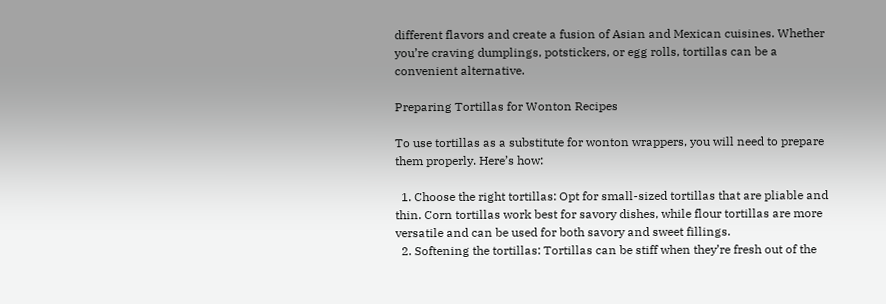different flavors and create a fusion of Asian and Mexican cuisines. Whether you’re craving dumplings, potstickers, or egg rolls, tortillas can be a convenient alternative.

Preparing Tortillas for Wonton Recipes

To use tortillas as a substitute for wonton wrappers, you will need to prepare them properly. Here’s how:

  1. Choose the right tortillas: Opt for small-sized tortillas that are pliable and thin. Corn tortillas work best for savory dishes, while flour tortillas are more versatile and can be used for both savory and sweet fillings.
  2. Softening the tortillas: Tortillas can be stiff when they’re fresh out of the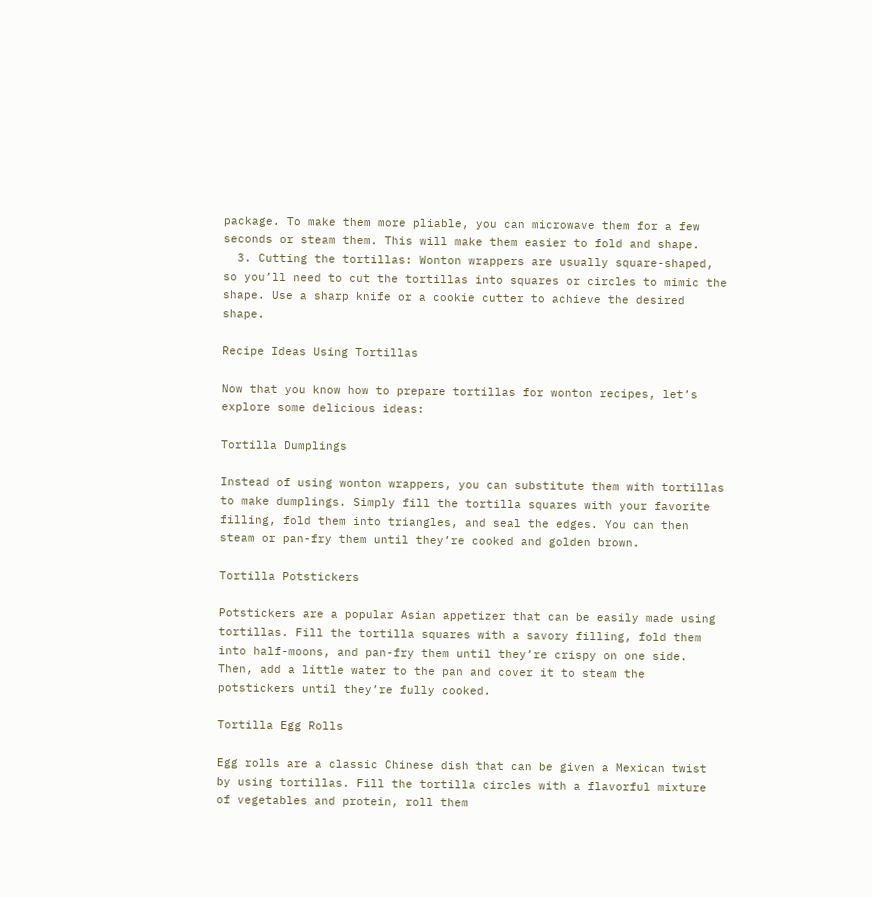package. To make them more pliable, you can microwave them for a few seconds or steam them. This will make them easier to fold and shape.
  3. Cutting the tortillas: Wonton wrappers are usually square-shaped, so you’ll need to cut the tortillas into squares or circles to mimic the shape. Use a sharp knife or a cookie cutter to achieve the desired shape.

Recipe Ideas Using Tortillas

Now that you know how to prepare tortillas for wonton recipes, let’s explore some delicious ideas:

Tortilla Dumplings

Instead of using wonton wrappers, you can substitute them with tortillas to make dumplings. Simply fill the tortilla squares with your favorite filling, fold them into triangles, and seal the edges. You can then steam or pan-fry them until they’re cooked and golden brown.

Tortilla Potstickers

Potstickers are a popular Asian appetizer that can be easily made using tortillas. Fill the tortilla squares with a savory filling, fold them into half-moons, and pan-fry them until they’re crispy on one side. Then, add a little water to the pan and cover it to steam the potstickers until they’re fully cooked.

Tortilla Egg Rolls

Egg rolls are a classic Chinese dish that can be given a Mexican twist by using tortillas. Fill the tortilla circles with a flavorful mixture of vegetables and protein, roll them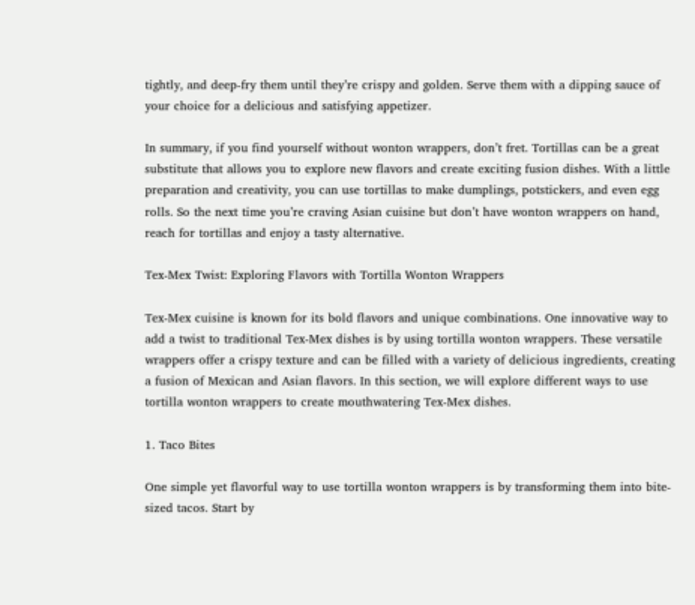tightly, and deep-fry them until they’re crispy and golden. Serve them with a dipping sauce of your choice for a delicious and satisfying appetizer.

In summary, if you find yourself without wonton wrappers, don’t fret. Tortillas can be a great substitute that allows you to explore new flavors and create exciting fusion dishes. With a little preparation and creativity, you can use tortillas to make dumplings, potstickers, and even egg rolls. So the next time you’re craving Asian cuisine but don’t have wonton wrappers on hand, reach for tortillas and enjoy a tasty alternative.

Tex-Mex Twist: Exploring Flavors with Tortilla Wonton Wrappers

Tex-Mex cuisine is known for its bold flavors and unique combinations. One innovative way to add a twist to traditional Tex-Mex dishes is by using tortilla wonton wrappers. These versatile wrappers offer a crispy texture and can be filled with a variety of delicious ingredients, creating a fusion of Mexican and Asian flavors. In this section, we will explore different ways to use tortilla wonton wrappers to create mouthwatering Tex-Mex dishes.

1. Taco Bites

One simple yet flavorful way to use tortilla wonton wrappers is by transforming them into bite-sized tacos. Start by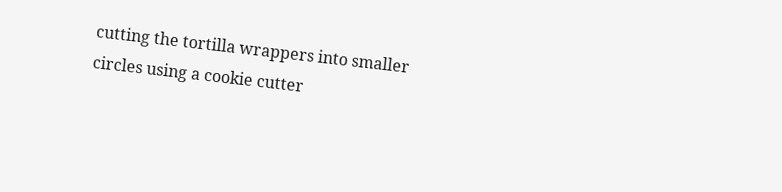cutting the tortilla wrappers into smaller circles using a cookie cutter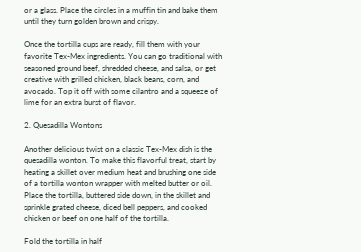or a glass. Place the circles in a muffin tin and bake them until they turn golden brown and crispy.

Once the tortilla cups are ready, fill them with your favorite Tex-Mex ingredients. You can go traditional with seasoned ground beef, shredded cheese, and salsa, or get creative with grilled chicken, black beans, corn, and avocado. Top it off with some cilantro and a squeeze of lime for an extra burst of flavor.

2. Quesadilla Wontons

Another delicious twist on a classic Tex-Mex dish is the quesadilla wonton. To make this flavorful treat, start by heating a skillet over medium heat and brushing one side of a tortilla wonton wrapper with melted butter or oil. Place the tortilla, buttered side down, in the skillet and sprinkle grated cheese, diced bell peppers, and cooked chicken or beef on one half of the tortilla.

Fold the tortilla in half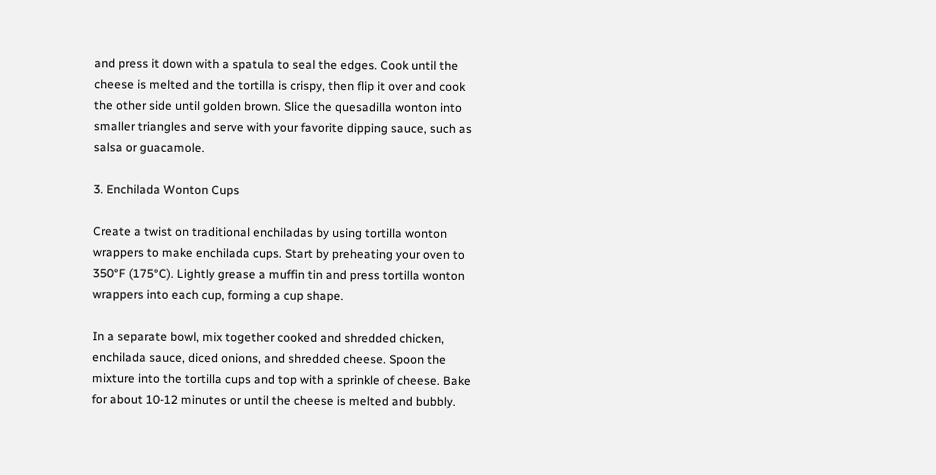and press it down with a spatula to seal the edges. Cook until the cheese is melted and the tortilla is crispy, then flip it over and cook the other side until golden brown. Slice the quesadilla wonton into smaller triangles and serve with your favorite dipping sauce, such as salsa or guacamole.

3. Enchilada Wonton Cups

Create a twist on traditional enchiladas by using tortilla wonton wrappers to make enchilada cups. Start by preheating your oven to 350°F (175°C). Lightly grease a muffin tin and press tortilla wonton wrappers into each cup, forming a cup shape.

In a separate bowl, mix together cooked and shredded chicken, enchilada sauce, diced onions, and shredded cheese. Spoon the mixture into the tortilla cups and top with a sprinkle of cheese. Bake for about 10-12 minutes or until the cheese is melted and bubbly.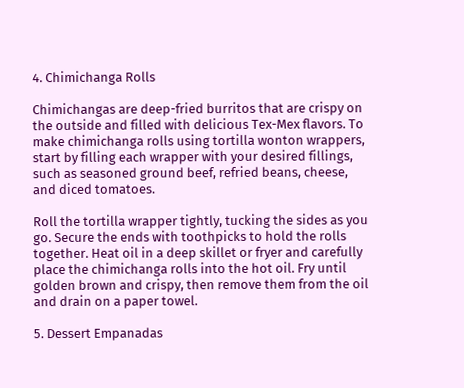4. Chimichanga Rolls

Chimichangas are deep-fried burritos that are crispy on the outside and filled with delicious Tex-Mex flavors. To make chimichanga rolls using tortilla wonton wrappers, start by filling each wrapper with your desired fillings, such as seasoned ground beef, refried beans, cheese, and diced tomatoes.

Roll the tortilla wrapper tightly, tucking the sides as you go. Secure the ends with toothpicks to hold the rolls together. Heat oil in a deep skillet or fryer and carefully place the chimichanga rolls into the hot oil. Fry until golden brown and crispy, then remove them from the oil and drain on a paper towel.

5. Dessert Empanadas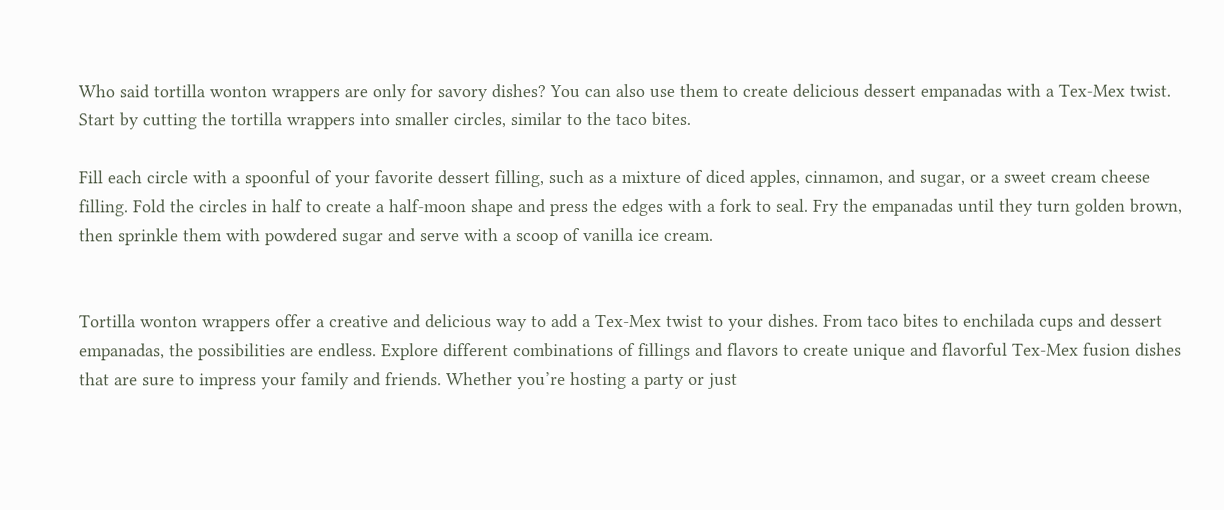Who said tortilla wonton wrappers are only for savory dishes? You can also use them to create delicious dessert empanadas with a Tex-Mex twist. Start by cutting the tortilla wrappers into smaller circles, similar to the taco bites.

Fill each circle with a spoonful of your favorite dessert filling, such as a mixture of diced apples, cinnamon, and sugar, or a sweet cream cheese filling. Fold the circles in half to create a half-moon shape and press the edges with a fork to seal. Fry the empanadas until they turn golden brown, then sprinkle them with powdered sugar and serve with a scoop of vanilla ice cream.


Tortilla wonton wrappers offer a creative and delicious way to add a Tex-Mex twist to your dishes. From taco bites to enchilada cups and dessert empanadas, the possibilities are endless. Explore different combinations of fillings and flavors to create unique and flavorful Tex-Mex fusion dishes that are sure to impress your family and friends. Whether you’re hosting a party or just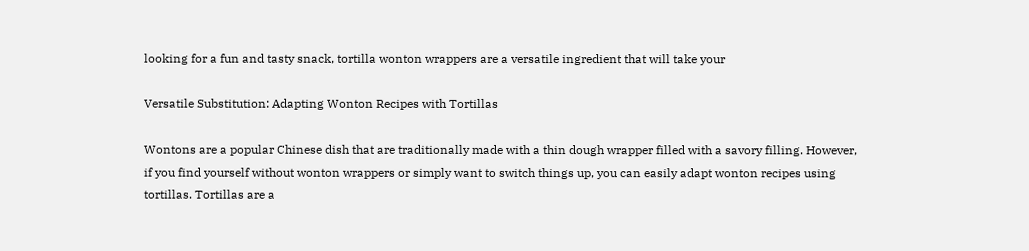looking for a fun and tasty snack, tortilla wonton wrappers are a versatile ingredient that will take your

Versatile Substitution: Adapting Wonton Recipes with Tortillas

Wontons are a popular Chinese dish that are traditionally made with a thin dough wrapper filled with a savory filling. However, if you find yourself without wonton wrappers or simply want to switch things up, you can easily adapt wonton recipes using tortillas. Tortillas are a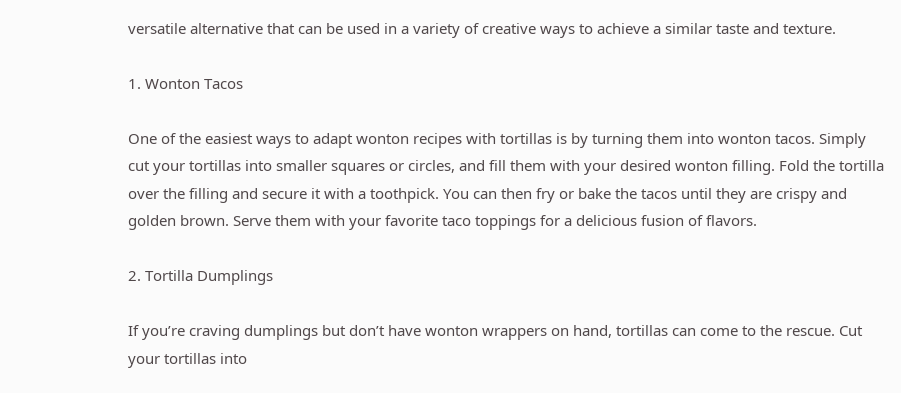versatile alternative that can be used in a variety of creative ways to achieve a similar taste and texture.

1. Wonton Tacos

One of the easiest ways to adapt wonton recipes with tortillas is by turning them into wonton tacos. Simply cut your tortillas into smaller squares or circles, and fill them with your desired wonton filling. Fold the tortilla over the filling and secure it with a toothpick. You can then fry or bake the tacos until they are crispy and golden brown. Serve them with your favorite taco toppings for a delicious fusion of flavors.

2. Tortilla Dumplings

If you’re craving dumplings but don’t have wonton wrappers on hand, tortillas can come to the rescue. Cut your tortillas into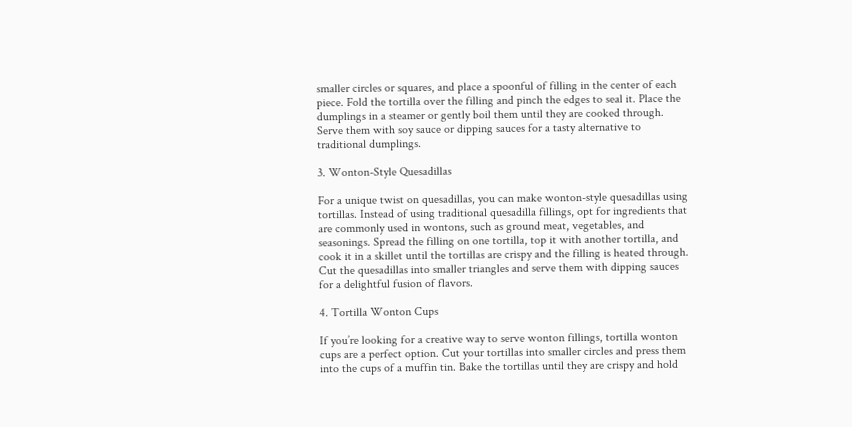smaller circles or squares, and place a spoonful of filling in the center of each piece. Fold the tortilla over the filling and pinch the edges to seal it. Place the dumplings in a steamer or gently boil them until they are cooked through. Serve them with soy sauce or dipping sauces for a tasty alternative to traditional dumplings.

3. Wonton-Style Quesadillas

For a unique twist on quesadillas, you can make wonton-style quesadillas using tortillas. Instead of using traditional quesadilla fillings, opt for ingredients that are commonly used in wontons, such as ground meat, vegetables, and seasonings. Spread the filling on one tortilla, top it with another tortilla, and cook it in a skillet until the tortillas are crispy and the filling is heated through. Cut the quesadillas into smaller triangles and serve them with dipping sauces for a delightful fusion of flavors.

4. Tortilla Wonton Cups

If you’re looking for a creative way to serve wonton fillings, tortilla wonton cups are a perfect option. Cut your tortillas into smaller circles and press them into the cups of a muffin tin. Bake the tortillas until they are crispy and hold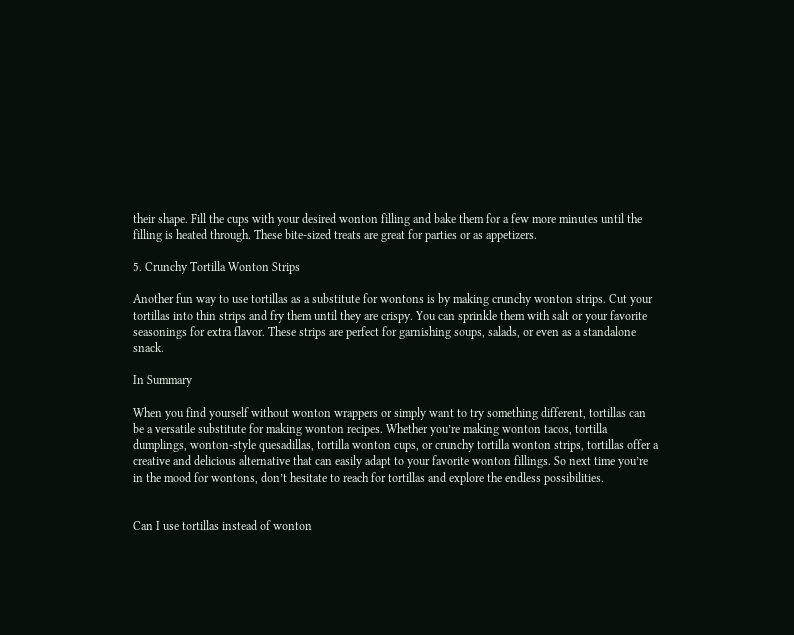their shape. Fill the cups with your desired wonton filling and bake them for a few more minutes until the filling is heated through. These bite-sized treats are great for parties or as appetizers.

5. Crunchy Tortilla Wonton Strips

Another fun way to use tortillas as a substitute for wontons is by making crunchy wonton strips. Cut your tortillas into thin strips and fry them until they are crispy. You can sprinkle them with salt or your favorite seasonings for extra flavor. These strips are perfect for garnishing soups, salads, or even as a standalone snack.

In Summary

When you find yourself without wonton wrappers or simply want to try something different, tortillas can be a versatile substitute for making wonton recipes. Whether you’re making wonton tacos, tortilla dumplings, wonton-style quesadillas, tortilla wonton cups, or crunchy tortilla wonton strips, tortillas offer a creative and delicious alternative that can easily adapt to your favorite wonton fillings. So next time you’re in the mood for wontons, don’t hesitate to reach for tortillas and explore the endless possibilities.


Can I use tortillas instead of wonton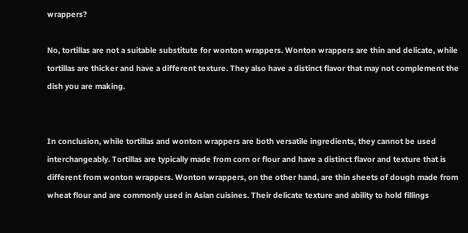wrappers?

No, tortillas are not a suitable substitute for wonton wrappers. Wonton wrappers are thin and delicate, while tortillas are thicker and have a different texture. They also have a distinct flavor that may not complement the dish you are making.


In conclusion, while tortillas and wonton wrappers are both versatile ingredients, they cannot be used interchangeably. Tortillas are typically made from corn or flour and have a distinct flavor and texture that is different from wonton wrappers. Wonton wrappers, on the other hand, are thin sheets of dough made from wheat flour and are commonly used in Asian cuisines. Their delicate texture and ability to hold fillings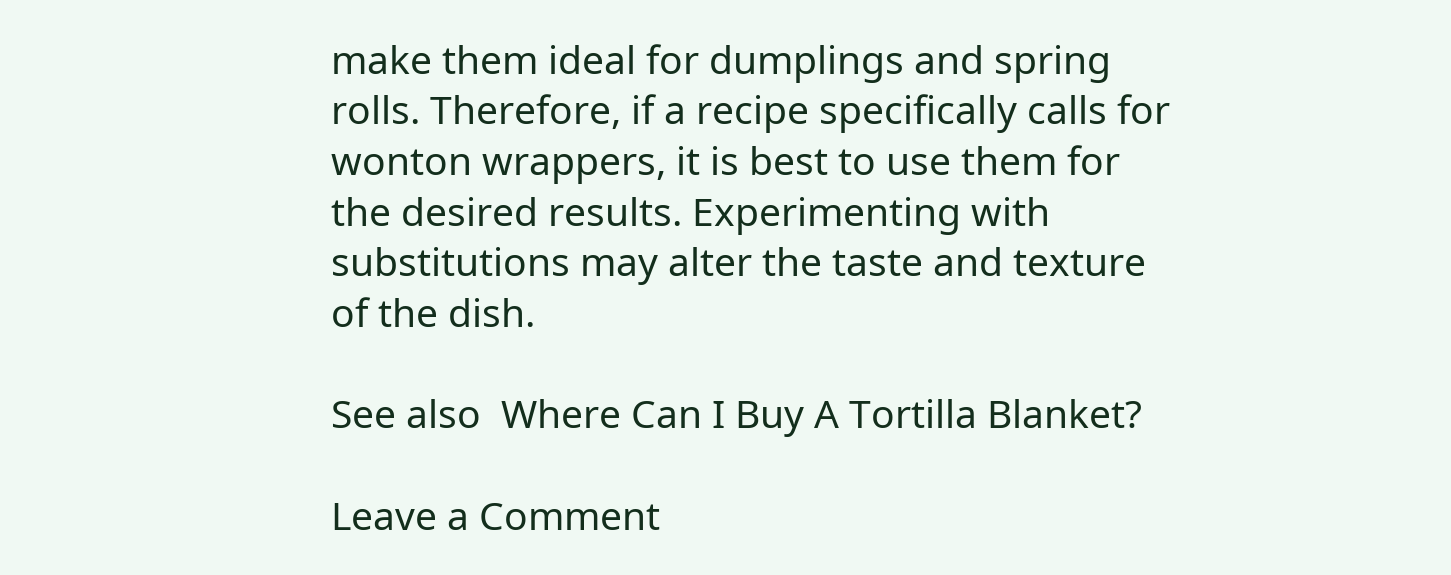make them ideal for dumplings and spring rolls. Therefore, if a recipe specifically calls for wonton wrappers, it is best to use them for the desired results. Experimenting with substitutions may alter the taste and texture of the dish.

See also  Where Can I Buy A Tortilla Blanket?

Leave a Comment